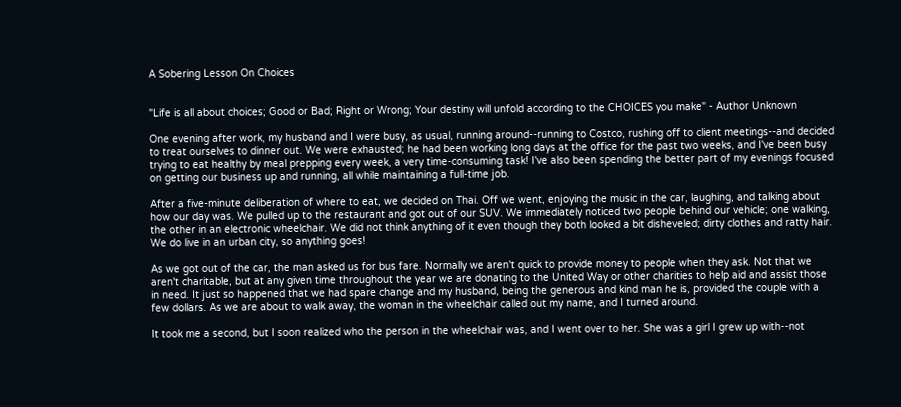A Sobering Lesson On Choices


"Life is all about choices; Good or Bad; Right or Wrong; Your destiny will unfold according to the CHOICES you make" - Author Unknown

One evening after work, my husband and I were busy, as usual, running around--running to Costco, rushing off to client meetings--and decided to treat ourselves to dinner out. We were exhausted; he had been working long days at the office for the past two weeks, and I've been busy trying to eat healthy by meal prepping every week, a very time-consuming task! I've also been spending the better part of my evenings focused on getting our business up and running, all while maintaining a full-time job.

After a five-minute deliberation of where to eat, we decided on Thai. Off we went, enjoying the music in the car, laughing, and talking about how our day was. We pulled up to the restaurant and got out of our SUV. We immediately noticed two people behind our vehicle; one walking, the other in an electronic wheelchair. We did not think anything of it even though they both looked a bit disheveled; dirty clothes and ratty hair. We do live in an urban city, so anything goes!

As we got out of the car, the man asked us for bus fare. Normally we aren't quick to provide money to people when they ask. Not that we aren't charitable, but at any given time throughout the year we are donating to the United Way or other charities to help aid and assist those in need. It just so happened that we had spare change and my husband, being the generous and kind man he is, provided the couple with a few dollars. As we are about to walk away, the woman in the wheelchair called out my name, and I turned around.

It took me a second, but I soon realized who the person in the wheelchair was, and I went over to her. She was a girl I grew up with--not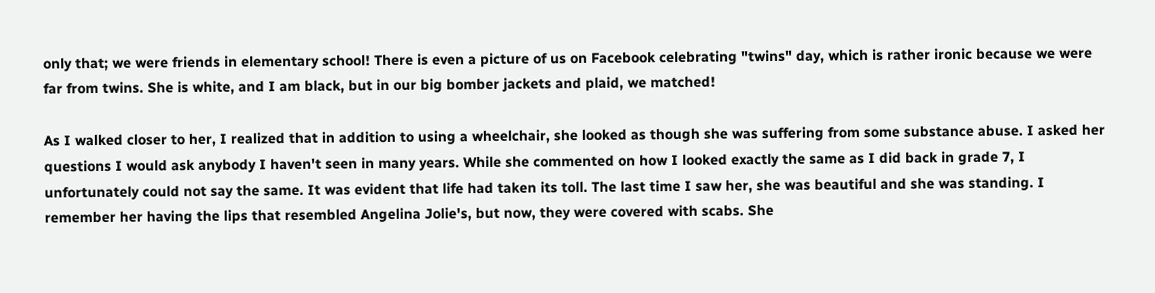only that; we were friends in elementary school! There is even a picture of us on Facebook celebrating "twins" day, which is rather ironic because we were far from twins. She is white, and I am black, but in our big bomber jackets and plaid, we matched!

As I walked closer to her, I realized that in addition to using a wheelchair, she looked as though she was suffering from some substance abuse. I asked her questions I would ask anybody I haven't seen in many years. While she commented on how I looked exactly the same as I did back in grade 7, I unfortunately could not say the same. It was evident that life had taken its toll. The last time I saw her, she was beautiful and she was standing. I remember her having the lips that resembled Angelina Jolie's, but now, they were covered with scabs. She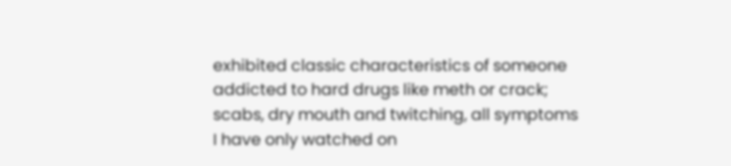exhibited classic characteristics of someone addicted to hard drugs like meth or crack; scabs, dry mouth and twitching, all symptoms I have only watched on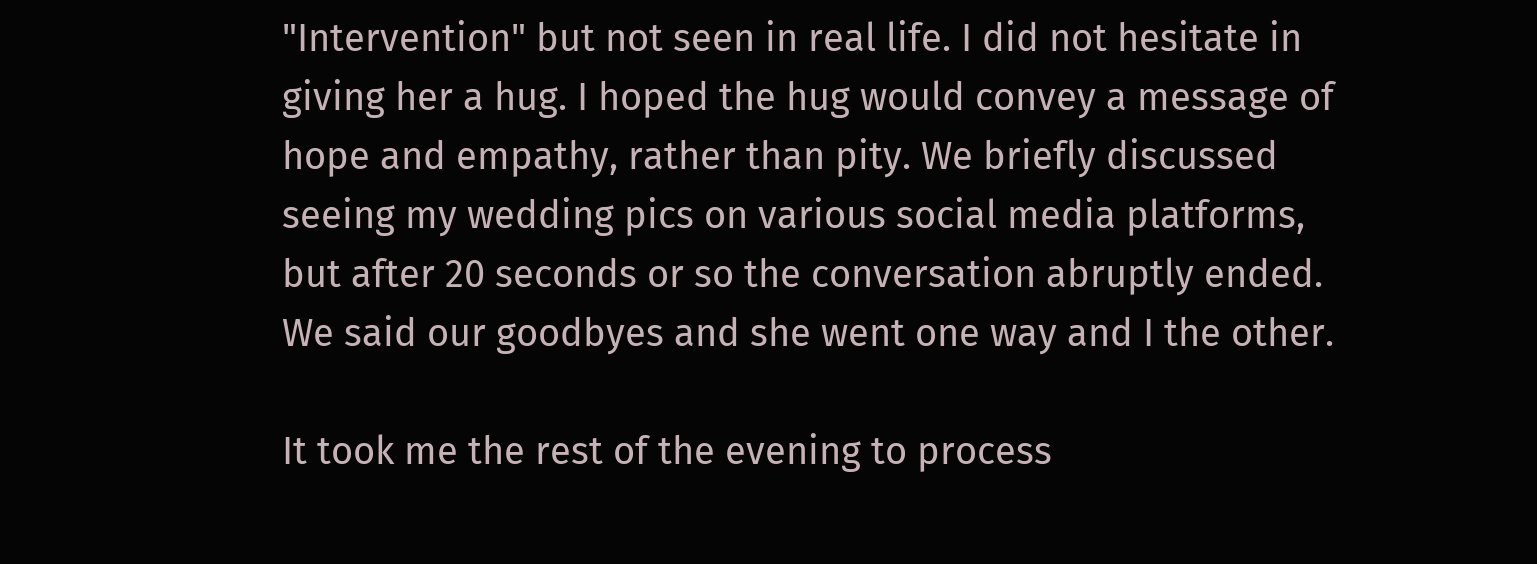"Intervention" but not seen in real life. I did not hesitate in giving her a hug. I hoped the hug would convey a message of hope and empathy, rather than pity. We briefly discussed seeing my wedding pics on various social media platforms, but after 20 seconds or so the conversation abruptly ended. We said our goodbyes and she went one way and I the other.

It took me the rest of the evening to process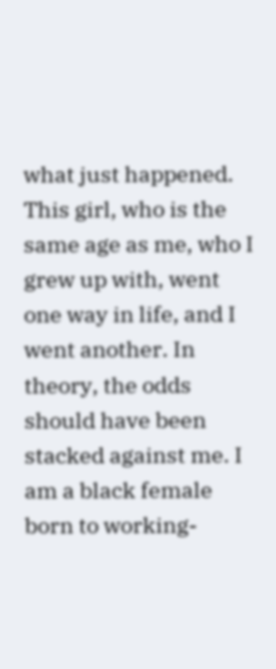what just happened. This girl, who is the same age as me, who I grew up with, went one way in life, and I went another. In theory, the odds should have been stacked against me. I am a black female born to working-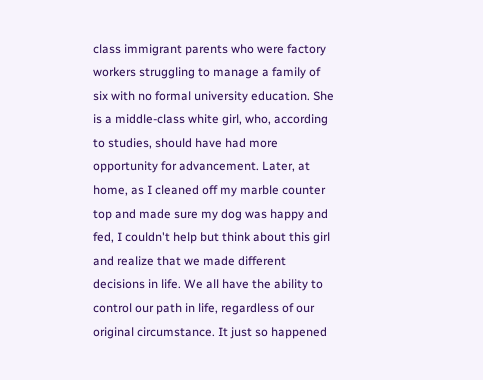class immigrant parents who were factory workers struggling to manage a family of six with no formal university education. She is a middle-class white girl, who, according to studies, should have had more opportunity for advancement. Later, at home, as I cleaned off my marble counter top and made sure my dog was happy and fed, I couldn't help but think about this girl and realize that we made different decisions in life. We all have the ability to control our path in life, regardless of our original circumstance. It just so happened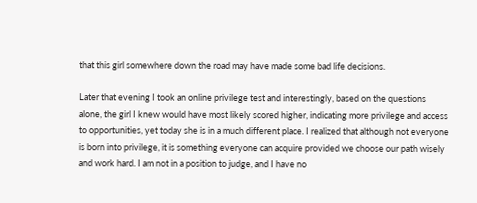that this girl somewhere down the road may have made some bad life decisions.

Later that evening I took an online privilege test and interestingly, based on the questions alone, the girl I knew would have most likely scored higher, indicating more privilege and access to opportunities, yet today she is in a much different place. I realized that although not everyone is born into privilege, it is something everyone can acquire provided we choose our path wisely and work hard. I am not in a position to judge, and I have no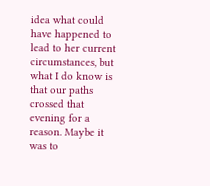idea what could have happened to lead to her current circumstances, but what I do know is that our paths crossed that evening for a reason. Maybe it was to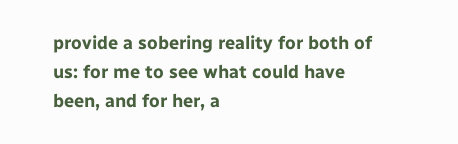provide a sobering reality for both of us: for me to see what could have been, and for her, a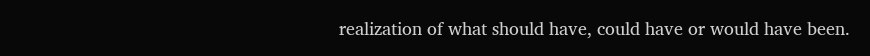realization of what should have, could have or would have been.